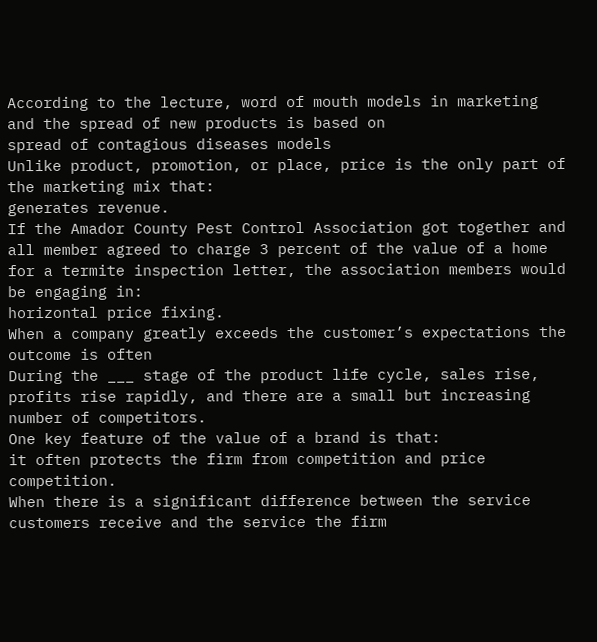According to the lecture, word of mouth models in marketing and the spread of new products is based on
spread of contagious diseases models
Unlike product, promotion, or place, price is the only part of the marketing mix that:
generates revenue.
If the Amador County Pest Control Association got together and all member agreed to charge 3 percent of the value of a home for a termite inspection letter, the association members would be engaging in:
horizontal price fixing.
When a company greatly exceeds the customer’s expectations the outcome is often
During the ___ stage of the product life cycle, sales rise, profits rise rapidly, and there are a small but increasing number of competitors.
One key feature of the value of a brand is that:
it often protects the firm from competition and price competition.
When there is a significant difference between the service customers receive and the service the firm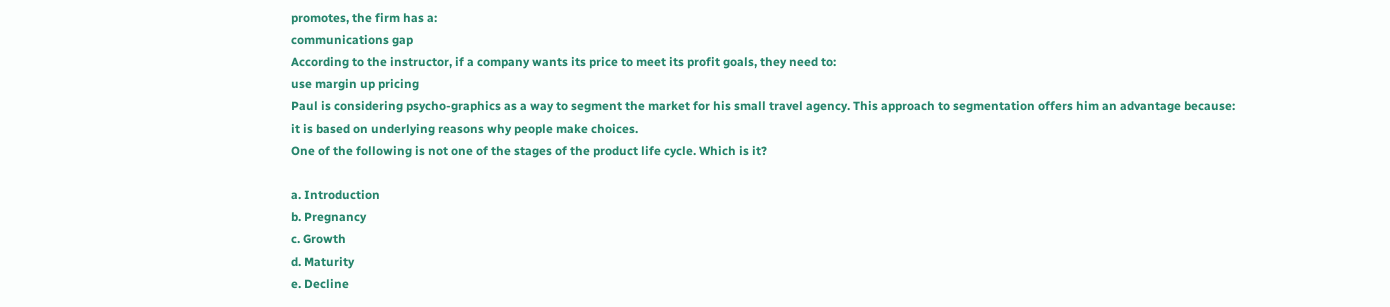promotes, the firm has a:
communications gap
According to the instructor, if a company wants its price to meet its profit goals, they need to:
use margin up pricing
Paul is considering psycho-graphics as a way to segment the market for his small travel agency. This approach to segmentation offers him an advantage because:
it is based on underlying reasons why people make choices.
One of the following is not one of the stages of the product life cycle. Which is it?

a. Introduction
b. Pregnancy
c. Growth
d. Maturity
e. Decline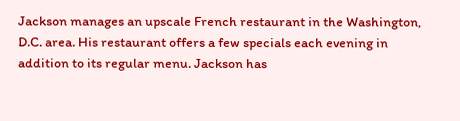Jackson manages an upscale French restaurant in the Washington, D.C. area. His restaurant offers a few specials each evening in addition to its regular menu. Jackson has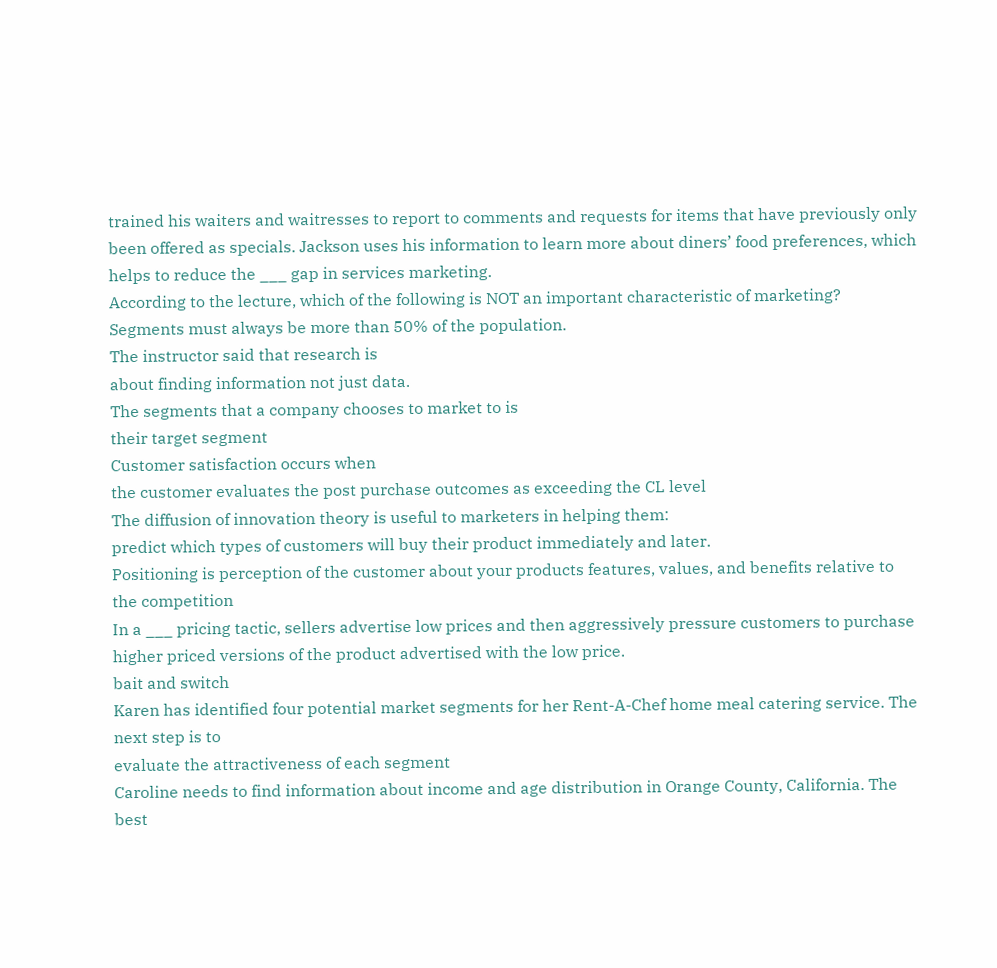trained his waiters and waitresses to report to comments and requests for items that have previously only been offered as specials. Jackson uses his information to learn more about diners’ food preferences, which helps to reduce the ___ gap in services marketing.
According to the lecture, which of the following is NOT an important characteristic of marketing?
Segments must always be more than 50% of the population.
The instructor said that research is
about finding information not just data.
The segments that a company chooses to market to is
their target segment
Customer satisfaction occurs when
the customer evaluates the post purchase outcomes as exceeding the CL level
The diffusion of innovation theory is useful to marketers in helping them:
predict which types of customers will buy their product immediately and later.
Positioning is perception of the customer about your products features, values, and benefits relative to
the competition
In a ___ pricing tactic, sellers advertise low prices and then aggressively pressure customers to purchase higher priced versions of the product advertised with the low price.
bait and switch
Karen has identified four potential market segments for her Rent-A-Chef home meal catering service. The next step is to
evaluate the attractiveness of each segment
Caroline needs to find information about income and age distribution in Orange County, California. The best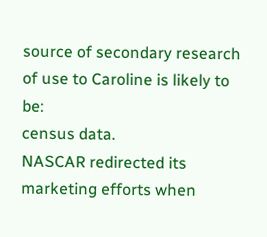source of secondary research of use to Caroline is likely to be:
census data.
NASCAR redirected its marketing efforts when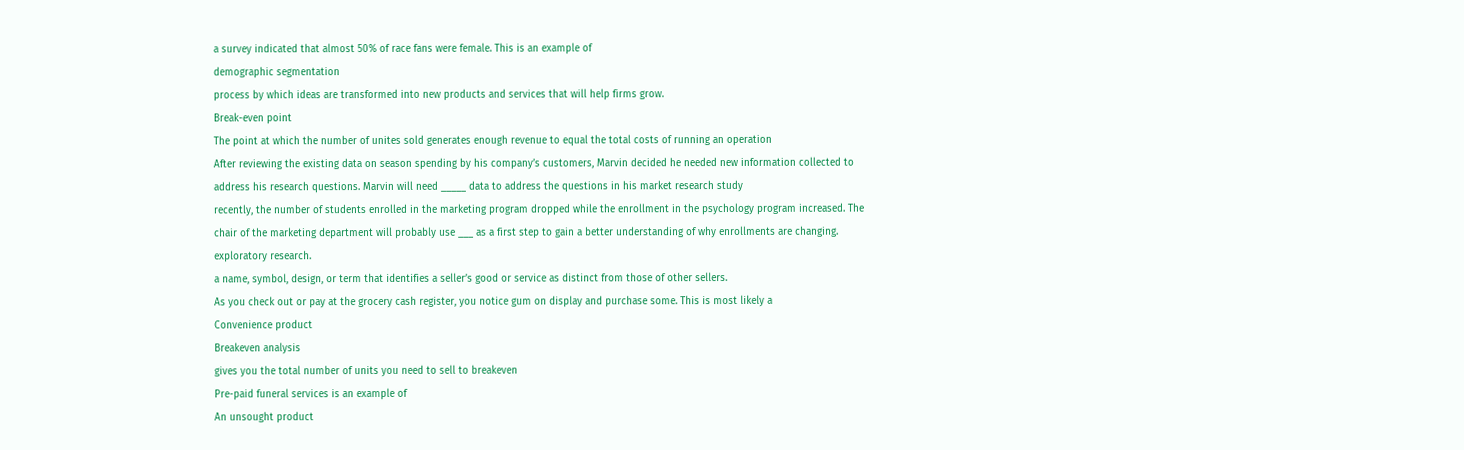a survey indicated that almost 50% of race fans were female. This is an example of
demographic segmentation
process by which ideas are transformed into new products and services that will help firms grow.
Break-even point
The point at which the number of unites sold generates enough revenue to equal the total costs of running an operation
After reviewing the existing data on season spending by his company’s customers, Marvin decided he needed new information collected to address his research questions. Marvin will need _____ data to address the questions in his market research study
recently, the number of students enrolled in the marketing program dropped while the enrollment in the psychology program increased. The chair of the marketing department will probably use ___ as a first step to gain a better understanding of why enrollments are changing.
exploratory research.
a name, symbol, design, or term that identifies a seller’s good or service as distinct from those of other sellers.
As you check out or pay at the grocery cash register, you notice gum on display and purchase some. This is most likely a
Convenience product
Breakeven analysis
gives you the total number of units you need to sell to breakeven
Pre-paid funeral services is an example of
An unsought product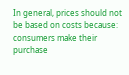In general, prices should not be based on costs because:
consumers make their purchase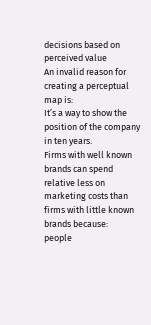decisions based on perceived value
An invalid reason for creating a perceptual map is:
It’s a way to show the position of the company in ten years.
Firms with well known brands can spend relative less on marketing costs than firms with little known brands because:
people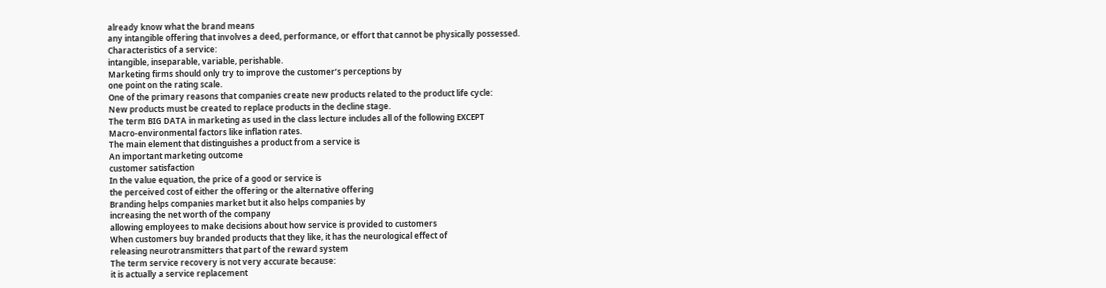already know what the brand means
any intangible offering that involves a deed, performance, or effort that cannot be physically possessed.
Characteristics of a service:
intangible, inseparable, variable, perishable.
Marketing firms should only try to improve the customer’s perceptions by
one point on the rating scale.
One of the primary reasons that companies create new products related to the product life cycle:
New products must be created to replace products in the decline stage.
The term BIG DATA in marketing as used in the class lecture includes all of the following EXCEPT
Macro-environmental factors like inflation rates.
The main element that distinguishes a product from a service is
An important marketing outcome
customer satisfaction
In the value equation, the price of a good or service is
the perceived cost of either the offering or the alternative offering
Branding helps companies market but it also helps companies by
increasing the net worth of the company
allowing employees to make decisions about how service is provided to customers
When customers buy branded products that they like, it has the neurological effect of
releasing neurotransmitters that part of the reward system
The term service recovery is not very accurate because:
it is actually a service replacement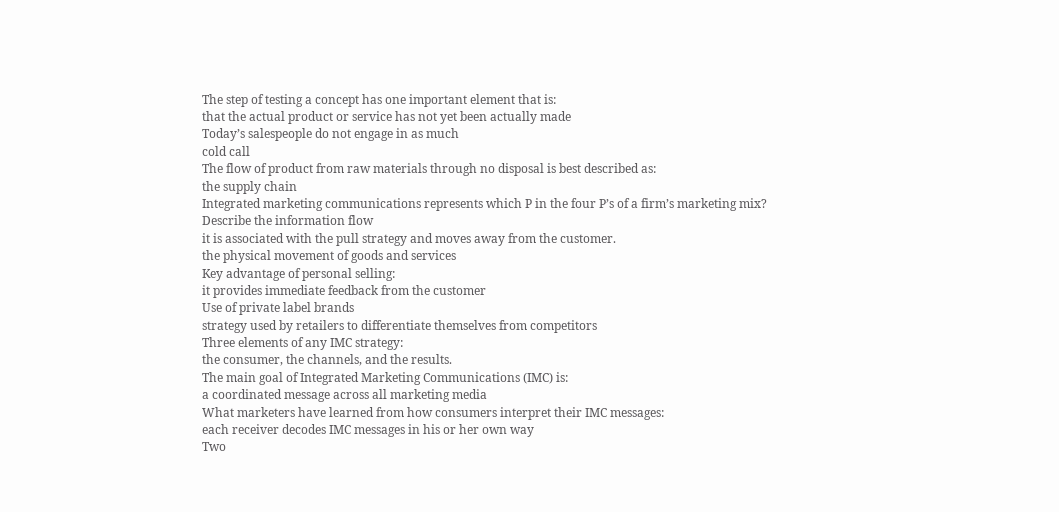The step of testing a concept has one important element that is:
that the actual product or service has not yet been actually made
Today’s salespeople do not engage in as much
cold call
The flow of product from raw materials through no disposal is best described as:
the supply chain
Integrated marketing communications represents which P in the four P’s of a firm’s marketing mix?
Describe the information flow
it is associated with the pull strategy and moves away from the customer.
the physical movement of goods and services
Key advantage of personal selling:
it provides immediate feedback from the customer
Use of private label brands
strategy used by retailers to differentiate themselves from competitors
Three elements of any IMC strategy:
the consumer, the channels, and the results.
The main goal of Integrated Marketing Communications (IMC) is:
a coordinated message across all marketing media
What marketers have learned from how consumers interpret their IMC messages:
each receiver decodes IMC messages in his or her own way
Two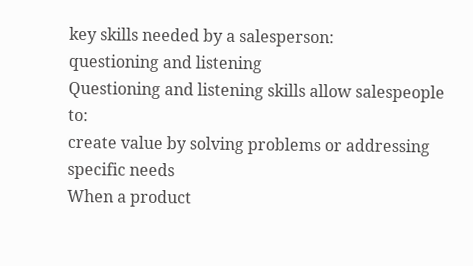key skills needed by a salesperson:
questioning and listening
Questioning and listening skills allow salespeople to:
create value by solving problems or addressing specific needs
When a product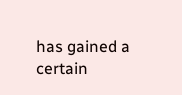has gained a certain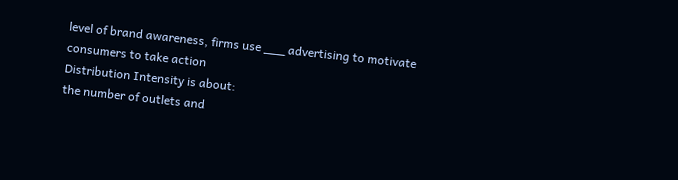level of brand awareness, firms use ___ advertising to motivate consumers to take action
Distribution Intensity is about:
the number of outlets and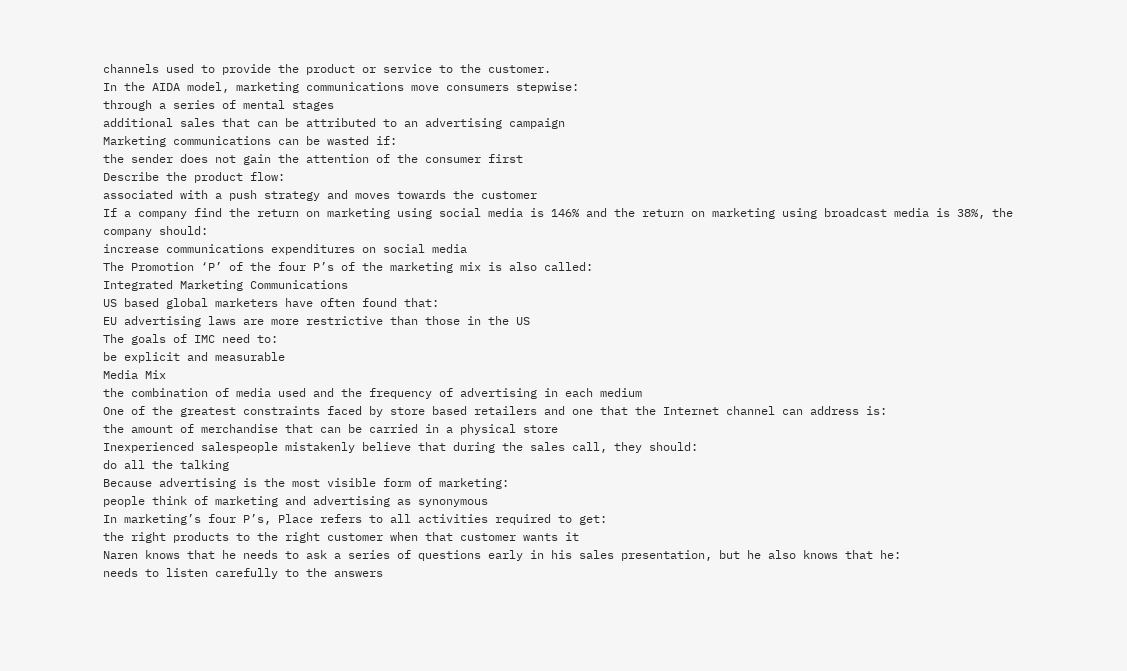channels used to provide the product or service to the customer.
In the AIDA model, marketing communications move consumers stepwise:
through a series of mental stages
additional sales that can be attributed to an advertising campaign
Marketing communications can be wasted if:
the sender does not gain the attention of the consumer first
Describe the product flow:
associated with a push strategy and moves towards the customer
If a company find the return on marketing using social media is 146% and the return on marketing using broadcast media is 38%, the company should:
increase communications expenditures on social media
The Promotion ‘P’ of the four P’s of the marketing mix is also called:
Integrated Marketing Communications
US based global marketers have often found that:
EU advertising laws are more restrictive than those in the US
The goals of IMC need to:
be explicit and measurable
Media Mix
the combination of media used and the frequency of advertising in each medium
One of the greatest constraints faced by store based retailers and one that the Internet channel can address is:
the amount of merchandise that can be carried in a physical store
Inexperienced salespeople mistakenly believe that during the sales call, they should:
do all the talking
Because advertising is the most visible form of marketing:
people think of marketing and advertising as synonymous
In marketing’s four P’s, Place refers to all activities required to get:
the right products to the right customer when that customer wants it
Naren knows that he needs to ask a series of questions early in his sales presentation, but he also knows that he:
needs to listen carefully to the answers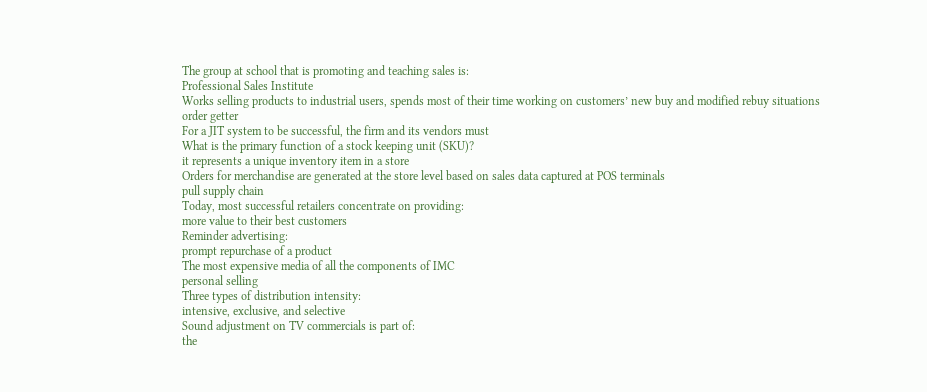The group at school that is promoting and teaching sales is:
Professional Sales Institute
Works selling products to industrial users, spends most of their time working on customers’ new buy and modified rebuy situations
order getter
For a JIT system to be successful, the firm and its vendors must
What is the primary function of a stock keeping unit (SKU)?
it represents a unique inventory item in a store
Orders for merchandise are generated at the store level based on sales data captured at POS terminals
pull supply chain
Today, most successful retailers concentrate on providing:
more value to their best customers
Reminder advertising:
prompt repurchase of a product
The most expensive media of all the components of IMC
personal selling
Three types of distribution intensity:
intensive, exclusive, and selective
Sound adjustment on TV commercials is part of:
the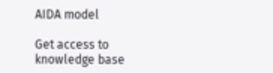AIDA model

Get access to
knowledge base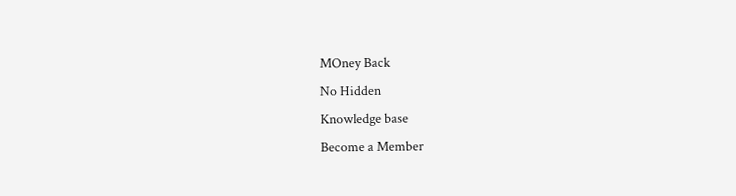MOney Back
No Hidden
Knowledge base
Become a Member